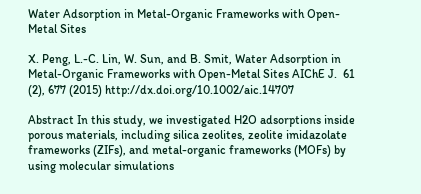Water Adsorption in Metal-Organic Frameworks with Open-Metal Sites

X. Peng, L.-C. Lin, W. Sun, and B. Smit, Water Adsorption in Metal-Organic Frameworks with Open-Metal Sites AIChE J.  61 (2), 677 (2015) http://dx.doi.org/10.1002/aic.14707

Abstract In this study, we investigated H2O adsorptions inside porous materials, including silica zeolites, zeolite imidazolate frameworks (ZIFs), and metal-organic frameworks (MOFs) by using molecular simulations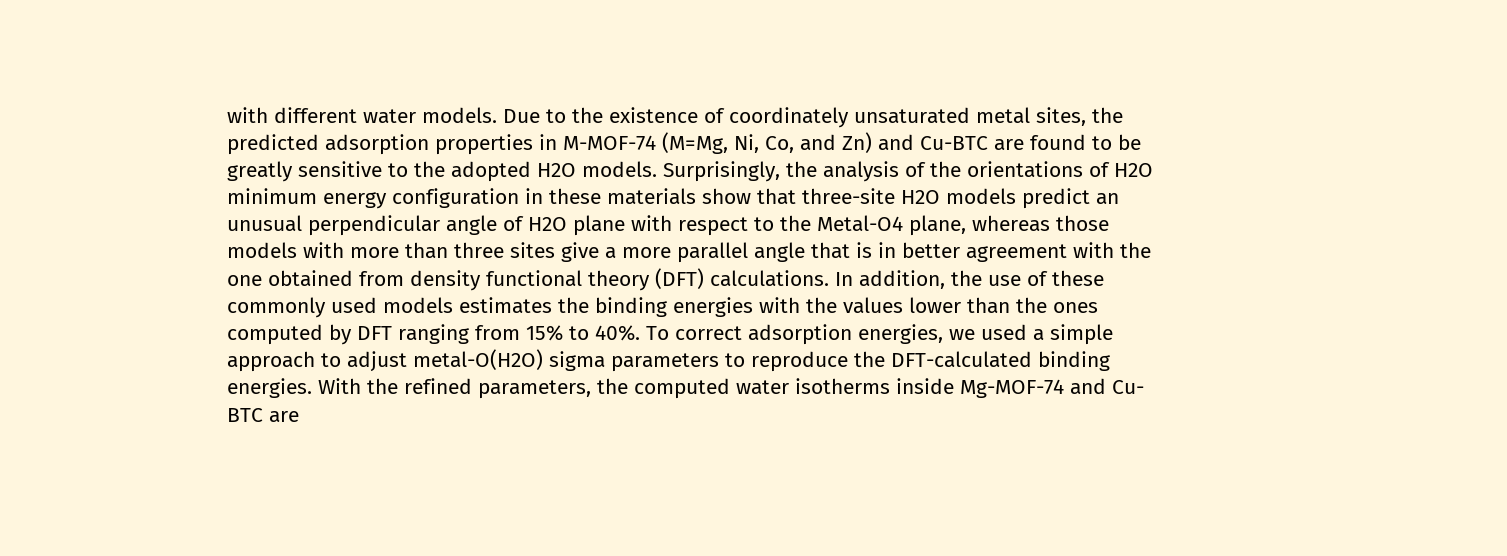with different water models. Due to the existence of coordinately unsaturated metal sites, the predicted adsorption properties in M-MOF-74 (M=Mg, Ni, Co, and Zn) and Cu-BTC are found to be greatly sensitive to the adopted H2O models. Surprisingly, the analysis of the orientations of H2O minimum energy configuration in these materials show that three-site H2O models predict an unusual perpendicular angle of H2O plane with respect to the Metal-O4 plane, whereas those models with more than three sites give a more parallel angle that is in better agreement with the one obtained from density functional theory (DFT) calculations. In addition, the use of these commonly used models estimates the binding energies with the values lower than the ones computed by DFT ranging from 15% to 40%. To correct adsorption energies, we used a simple approach to adjust metal-O(H2O) sigma parameters to reproduce the DFT-calculated binding energies. With the refined parameters, the computed water isotherms inside Mg-MOF-74 and Cu-BTC are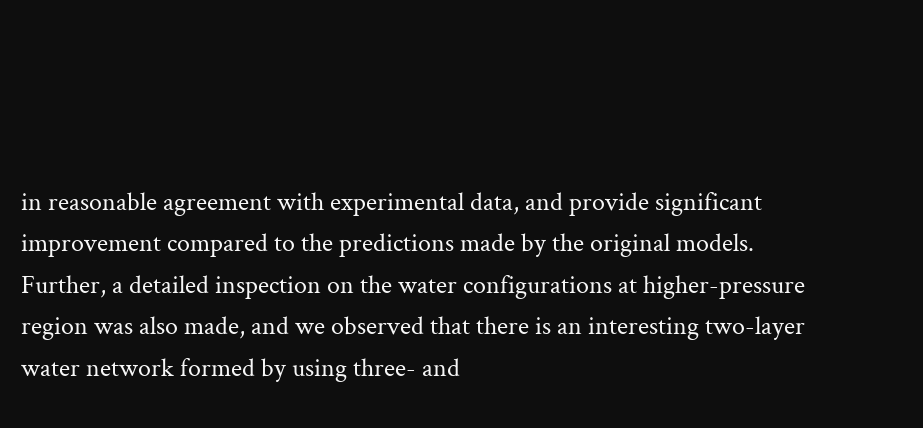in reasonable agreement with experimental data, and provide significant improvement compared to the predictions made by the original models. Further, a detailed inspection on the water configurations at higher-pressure region was also made, and we observed that there is an interesting two-layer water network formed by using three- and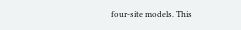four-site models. This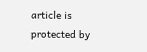article is protected by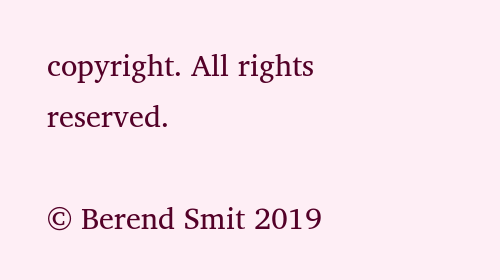copyright. All rights reserved.

© Berend Smit 2019